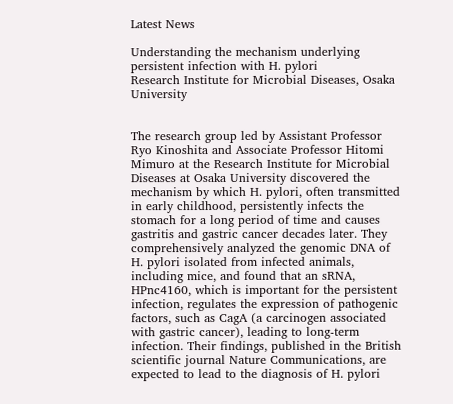Latest News

Understanding the mechanism underlying persistent infection with H. pylori
Research Institute for Microbial Diseases, Osaka University


The research group led by Assistant Professor Ryo Kinoshita and Associate Professor Hitomi Mimuro at the Research Institute for Microbial Diseases at Osaka University discovered the mechanism by which H. pylori, often transmitted in early childhood, persistently infects the stomach for a long period of time and causes gastritis and gastric cancer decades later. They comprehensively analyzed the genomic DNA of H. pylori isolated from infected animals, including mice, and found that an sRNA, HPnc4160, which is important for the persistent infection, regulates the expression of pathogenic factors, such as CagA (a carcinogen associated with gastric cancer), leading to long-term infection. Their findings, published in the British scientific journal Nature Communications, are expected to lead to the diagnosis of H. pylori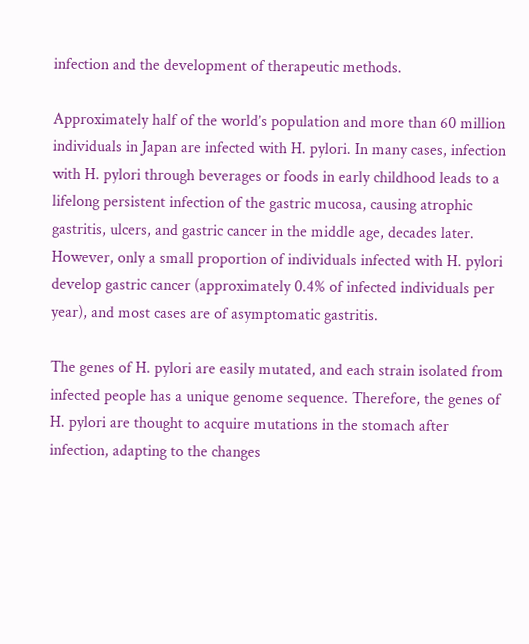infection and the development of therapeutic methods.

Approximately half of the world’s population and more than 60 million individuals in Japan are infected with H. pylori. In many cases, infection with H. pylori through beverages or foods in early childhood leads to a lifelong persistent infection of the gastric mucosa, causing atrophic gastritis, ulcers, and gastric cancer in the middle age, decades later. However, only a small proportion of individuals infected with H. pylori develop gastric cancer (approximately 0.4% of infected individuals per year), and most cases are of asymptomatic gastritis.

The genes of H. pylori are easily mutated, and each strain isolated from infected people has a unique genome sequence. Therefore, the genes of H. pylori are thought to acquire mutations in the stomach after infection, adapting to the changes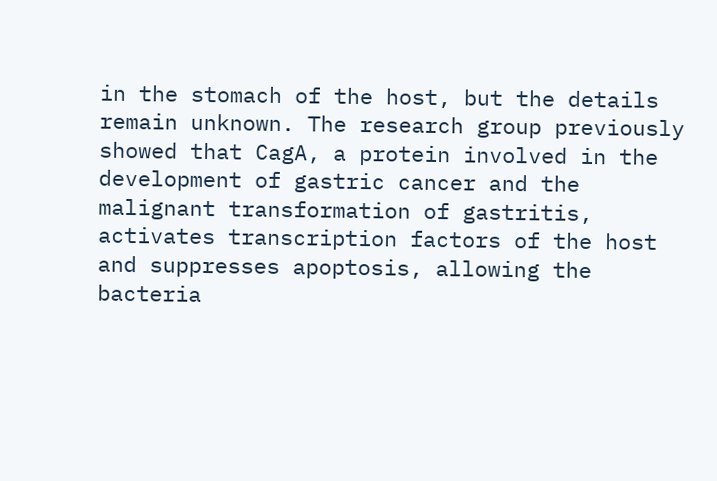in the stomach of the host, but the details remain unknown. The research group previously showed that CagA, a protein involved in the development of gastric cancer and the malignant transformation of gastritis, activates transcription factors of the host and suppresses apoptosis, allowing the bacteria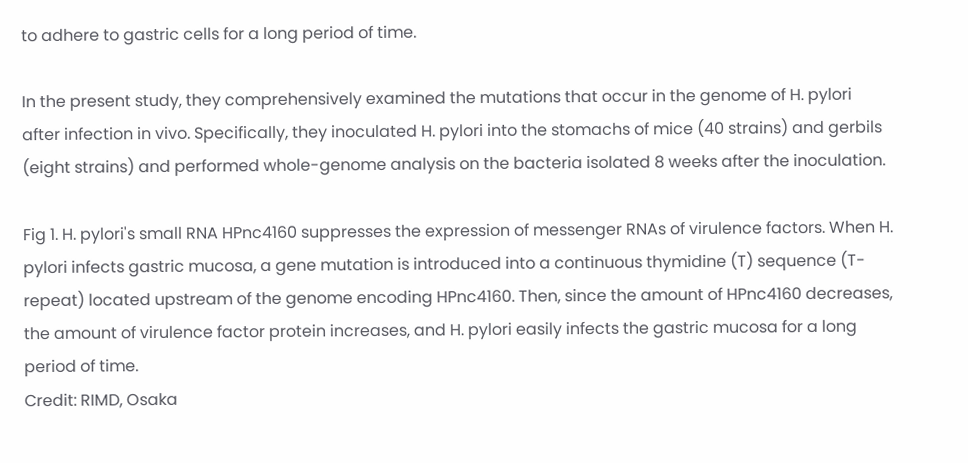to adhere to gastric cells for a long period of time.

In the present study, they comprehensively examined the mutations that occur in the genome of H. pylori after infection in vivo. Specifically, they inoculated H. pylori into the stomachs of mice (40 strains) and gerbils (eight strains) and performed whole-genome analysis on the bacteria isolated 8 weeks after the inoculation.

Fig 1. H. pylori's small RNA HPnc4160 suppresses the expression of messenger RNAs of virulence factors. When H. pylori infects gastric mucosa, a gene mutation is introduced into a continuous thymidine (T) sequence (T-repeat) located upstream of the genome encoding HPnc4160. Then, since the amount of HPnc4160 decreases, the amount of virulence factor protein increases, and H. pylori easily infects the gastric mucosa for a long period of time.
Credit: RIMD, Osaka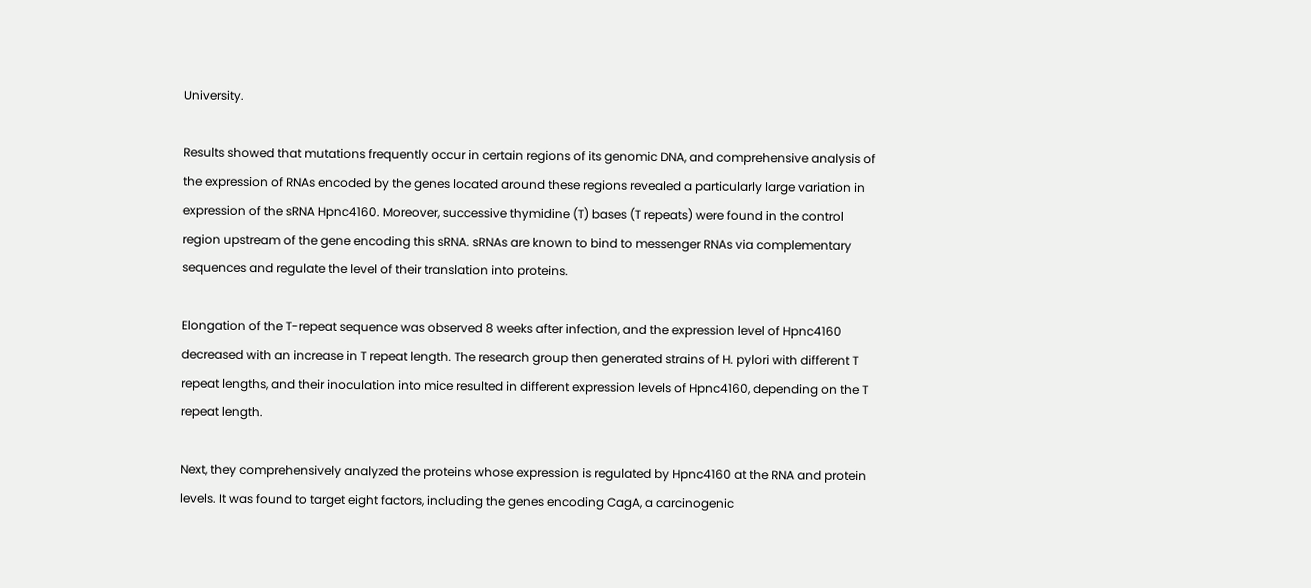University.

Results showed that mutations frequently occur in certain regions of its genomic DNA, and comprehensive analysis of the expression of RNAs encoded by the genes located around these regions revealed a particularly large variation in expression of the sRNA Hpnc4160. Moreover, successive thymidine (T) bases (T repeats) were found in the control region upstream of the gene encoding this sRNA. sRNAs are known to bind to messenger RNAs via complementary sequences and regulate the level of their translation into proteins.

Elongation of the T-repeat sequence was observed 8 weeks after infection, and the expression level of Hpnc4160 decreased with an increase in T repeat length. The research group then generated strains of H. pylori with different T repeat lengths, and their inoculation into mice resulted in different expression levels of Hpnc4160, depending on the T repeat length.

Next, they comprehensively analyzed the proteins whose expression is regulated by Hpnc4160 at the RNA and protein levels. It was found to target eight factors, including the genes encoding CagA, a carcinogenic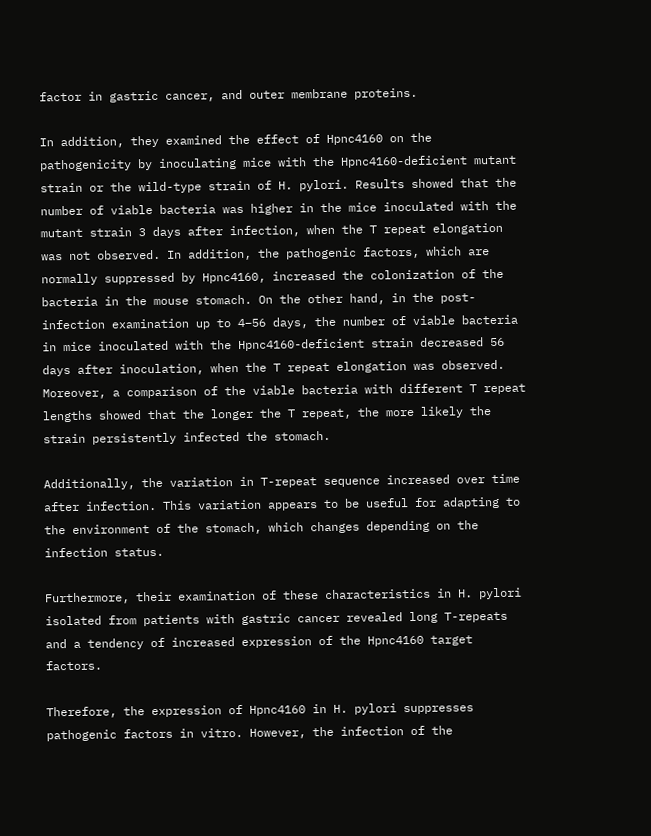factor in gastric cancer, and outer membrane proteins.

In addition, they examined the effect of Hpnc4160 on the pathogenicity by inoculating mice with the Hpnc4160-deficient mutant strain or the wild-type strain of H. pylori. Results showed that the number of viable bacteria was higher in the mice inoculated with the mutant strain 3 days after infection, when the T repeat elongation was not observed. In addition, the pathogenic factors, which are normally suppressed by Hpnc4160, increased the colonization of the bacteria in the mouse stomach. On the other hand, in the post-infection examination up to 4–56 days, the number of viable bacteria in mice inoculated with the Hpnc4160-deficient strain decreased 56 days after inoculation, when the T repeat elongation was observed. Moreover, a comparison of the viable bacteria with different T repeat lengths showed that the longer the T repeat, the more likely the strain persistently infected the stomach.

Additionally, the variation in T-repeat sequence increased over time after infection. This variation appears to be useful for adapting to the environment of the stomach, which changes depending on the infection status.

Furthermore, their examination of these characteristics in H. pylori isolated from patients with gastric cancer revealed long T-repeats and a tendency of increased expression of the Hpnc4160 target factors.

Therefore, the expression of Hpnc4160 in H. pylori suppresses pathogenic factors in vitro. However, the infection of the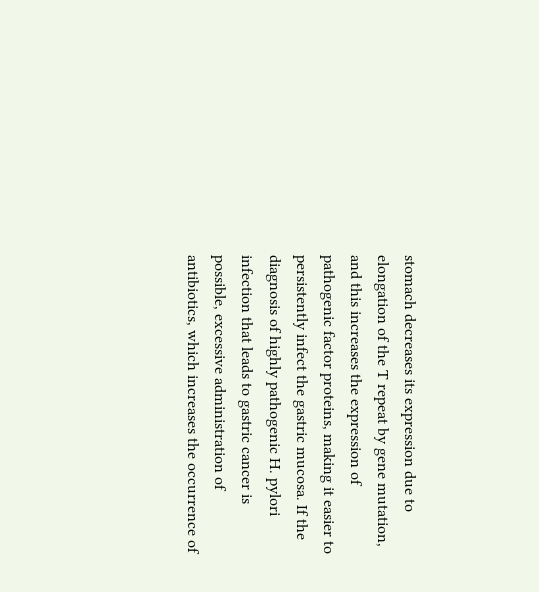stomach decreases its expression due to elongation of the T repeat by gene mutation, and this increases the expression of pathogenic factor proteins, making it easier to persistently infect the gastric mucosa. If the diagnosis of highly pathogenic H. pylori infection that leads to gastric cancer is possible, excessive administration of antibiotics, which increases the occurrence of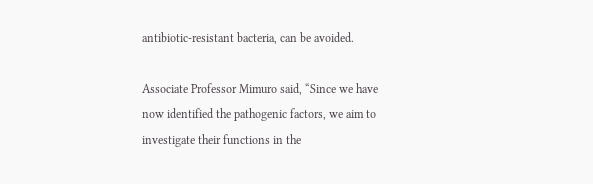antibiotic-resistant bacteria, can be avoided.

Associate Professor Mimuro said, “Since we have now identified the pathogenic factors, we aim to investigate their functions in the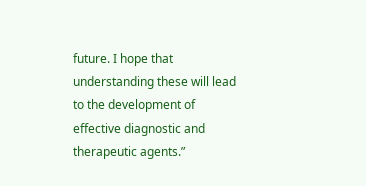future. I hope that understanding these will lead to the development of effective diagnostic and therapeutic agents.”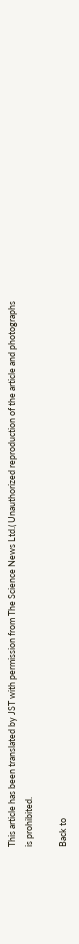This article has been translated by JST with permission from The Science News Ltd.( Unauthorized reproduction of the article and photographs is prohibited.

Back to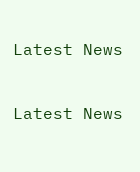Latest News

Latest News